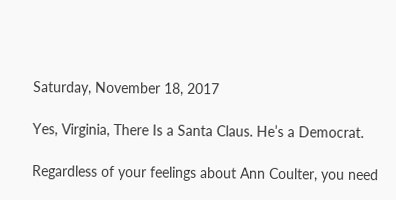Saturday, November 18, 2017

Yes, Virginia, There Is a Santa Claus. He’s a Democrat.

Regardless of your feelings about Ann Coulter, you need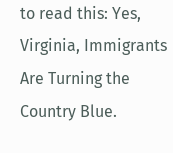to read this: Yes, Virginia, Immigrants Are Turning the Country Blue.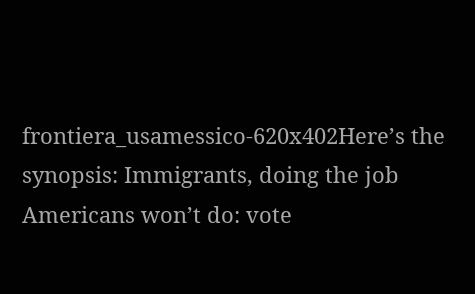frontiera_usamessico-620x402Here’s the synopsis: Immigrants, doing the job Americans won’t do: vote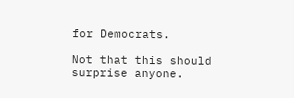for Democrats.

Not that this should surprise anyone.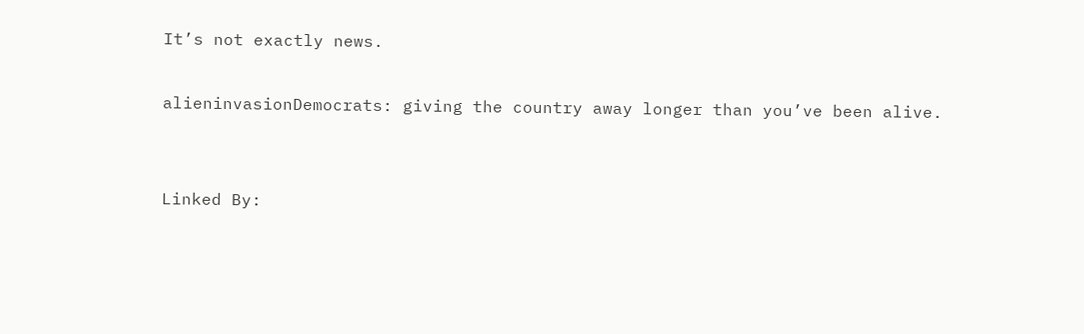It’s not exactly news.

alieninvasionDemocrats: giving the country away longer than you’ve been alive.


Linked By: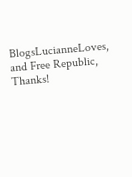BlogsLucianneLoves, and Free Republic, Thanks!